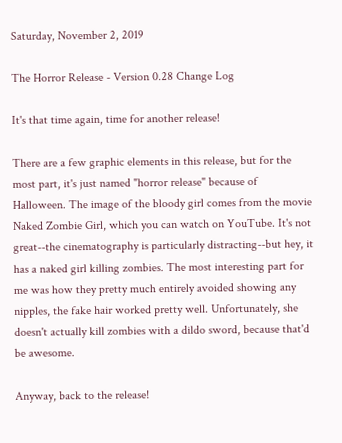Saturday, November 2, 2019

The Horror Release - Version 0.28 Change Log

It's that time again, time for another release!

There are a few graphic elements in this release, but for the most part, it's just named "horror release" because of Halloween. The image of the bloody girl comes from the movie Naked Zombie Girl, which you can watch on YouTube. It's not great--the cinematography is particularly distracting--but hey, it has a naked girl killing zombies. The most interesting part for me was how they pretty much entirely avoided showing any nipples, the fake hair worked pretty well. Unfortunately, she doesn't actually kill zombies with a dildo sword, because that'd be awesome.

Anyway, back to the release!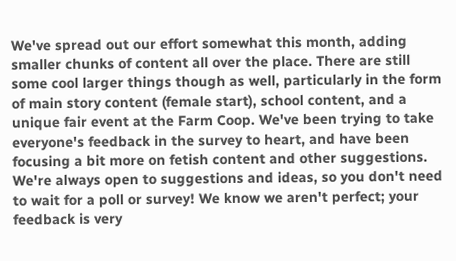We've spread out our effort somewhat this month, adding smaller chunks of content all over the place. There are still some cool larger things though as well, particularly in the form of main story content (female start), school content, and a unique fair event at the Farm Coop. We've been trying to take everyone's feedback in the survey to heart, and have been focusing a bit more on fetish content and other suggestions. We're always open to suggestions and ideas, so you don't need to wait for a poll or survey! We know we aren't perfect; your feedback is very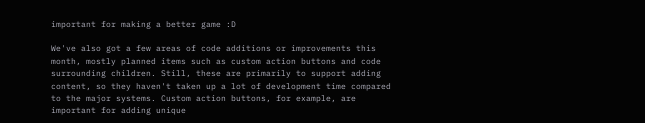important for making a better game :D

We've also got a few areas of code additions or improvements this month, mostly planned items such as custom action buttons and code surrounding children. Still, these are primarily to support adding content, so they haven't taken up a lot of development time compared to the major systems. Custom action buttons, for example, are important for adding unique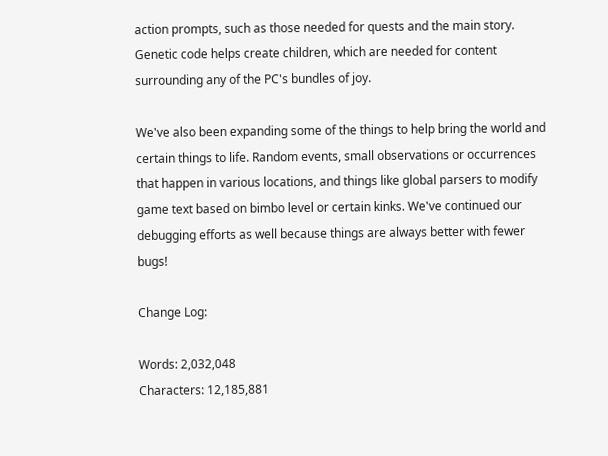action prompts, such as those needed for quests and the main story. Genetic code helps create children, which are needed for content surrounding any of the PC's bundles of joy.

We've also been expanding some of the things to help bring the world and certain things to life. Random events, small observations or occurrences that happen in various locations, and things like global parsers to modify game text based on bimbo level or certain kinks. We've continued our debugging efforts as well because things are always better with fewer bugs!

Change Log:

Words: 2,032,048
Characters: 12,185,881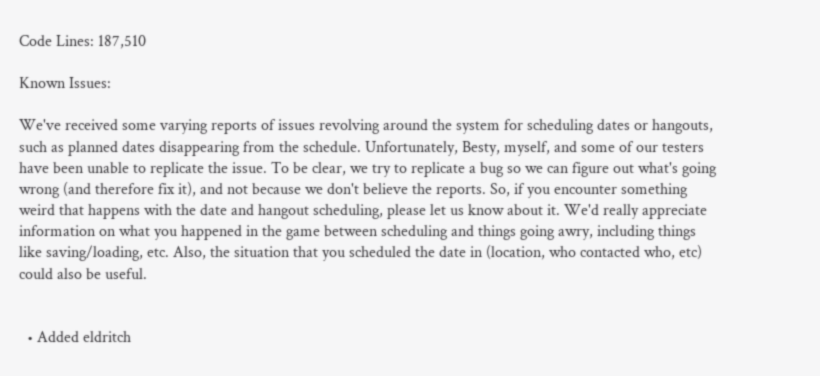Code Lines: 187,510

Known Issues:

We've received some varying reports of issues revolving around the system for scheduling dates or hangouts, such as planned dates disappearing from the schedule. Unfortunately, Besty, myself, and some of our testers have been unable to replicate the issue. To be clear, we try to replicate a bug so we can figure out what's going wrong (and therefore fix it), and not because we don't believe the reports. So, if you encounter something weird that happens with the date and hangout scheduling, please let us know about it. We'd really appreciate information on what you happened in the game between scheduling and things going awry, including things like saving/loading, etc. Also, the situation that you scheduled the date in (location, who contacted who, etc) could also be useful.


  • Added eldritch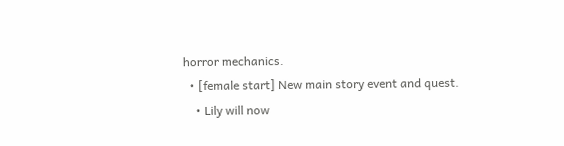horror mechanics.
  • [female start] New main story event and quest.
    • Lily will now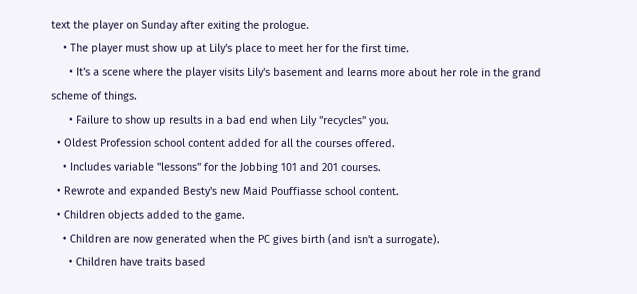text the player on Sunday after exiting the prologue.
    • The player must show up at Lily's place to meet her for the first time.
      • It's a scene where the player visits Lily's basement and learns more about her role in the grand scheme of things.
      • Failure to show up results in a bad end when Lily "recycles" you.
  • Oldest Profession school content added for all the courses offered.
    • Includes variable "lessons" for the Jobbing 101 and 201 courses.
  • Rewrote and expanded Besty's new Maid Pouffiasse school content.
  • Children objects added to the game.
    • Children are now generated when the PC gives birth (and isn't a surrogate).
      • Children have traits based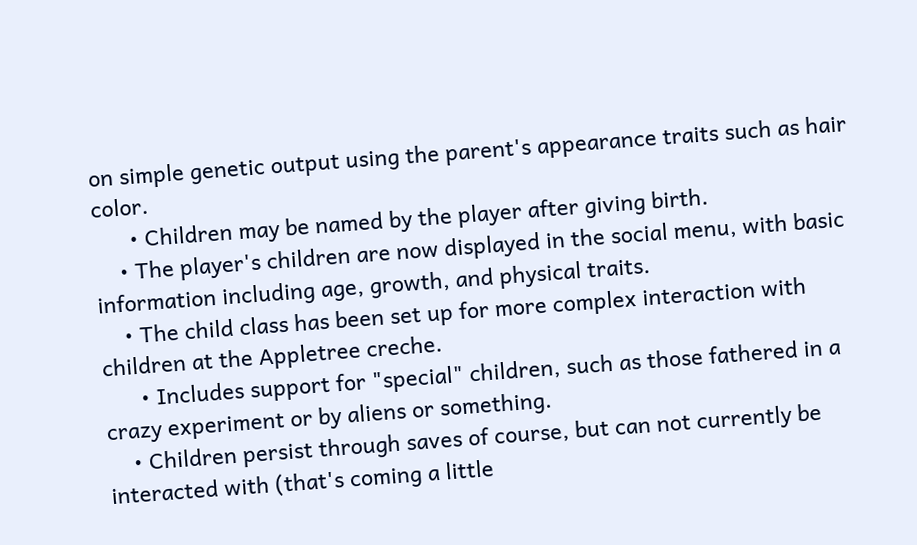on simple genetic output using the parent's appearance traits such as hair color.
      • Children may be named by the player after giving birth.
    • The player's children are now displayed in the social menu, with basic information including age, growth, and physical traits.
    • The child class has been set up for more complex interaction with children at the Appletree creche.
      • Includes support for "special" children, such as those fathered in a crazy experiment or by aliens or something.
    • Children persist through saves of course, but can not currently be interacted with (that's coming a little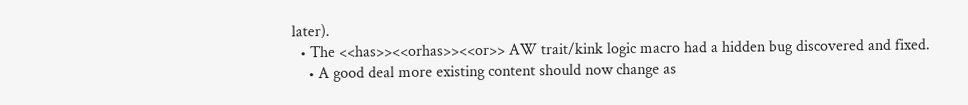later).
  • The <<has>><<orhas>><<or>> AW trait/kink logic macro had a hidden bug discovered and fixed.
    • A good deal more existing content should now change as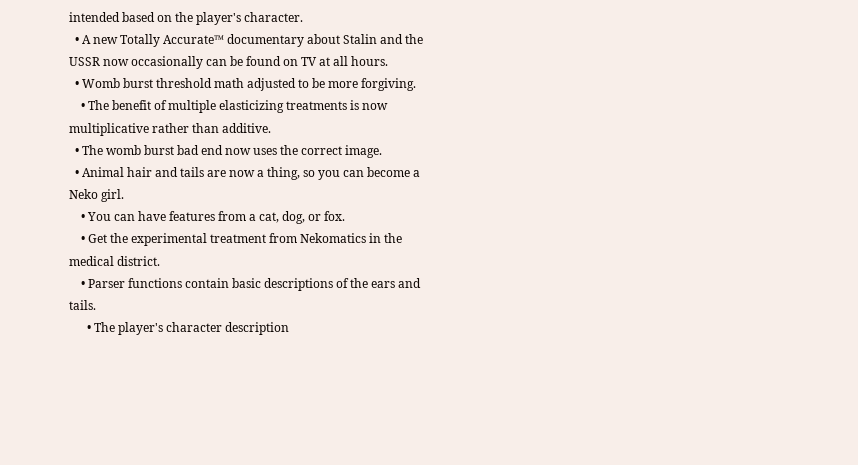intended based on the player's character.
  • A new Totally Accurate™ documentary about Stalin and the USSR now occasionally can be found on TV at all hours.
  • Womb burst threshold math adjusted to be more forgiving.
    • The benefit of multiple elasticizing treatments is now multiplicative rather than additive.
  • The womb burst bad end now uses the correct image.
  • Animal hair and tails are now a thing, so you can become a Neko girl.
    • You can have features from a cat, dog, or fox.
    • Get the experimental treatment from Nekomatics in the medical district.
    • Parser functions contain basic descriptions of the ears and tails.
      • The player's character description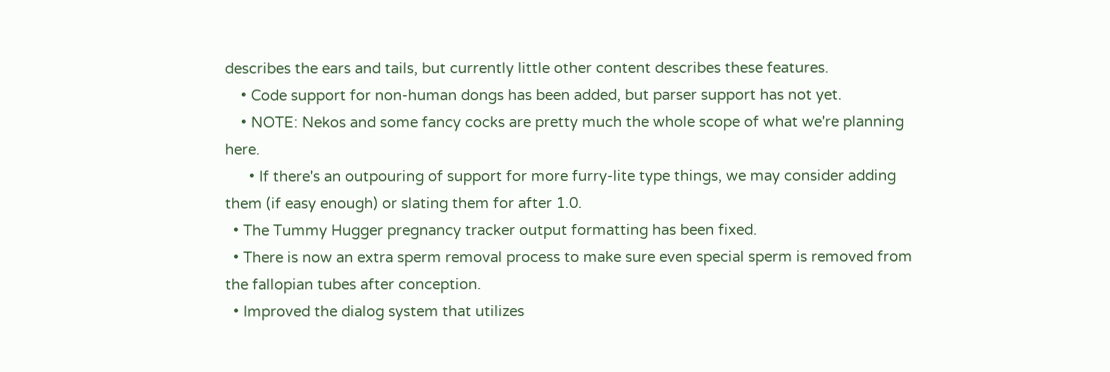describes the ears and tails, but currently little other content describes these features.
    • Code support for non-human dongs has been added, but parser support has not yet.
    • NOTE: Nekos and some fancy cocks are pretty much the whole scope of what we're planning here.
      • If there's an outpouring of support for more furry-lite type things, we may consider adding them (if easy enough) or slating them for after 1.0.
  • The Tummy Hugger pregnancy tracker output formatting has been fixed.
  • There is now an extra sperm removal process to make sure even special sperm is removed from the fallopian tubes after conception.
  • Improved the dialog system that utilizes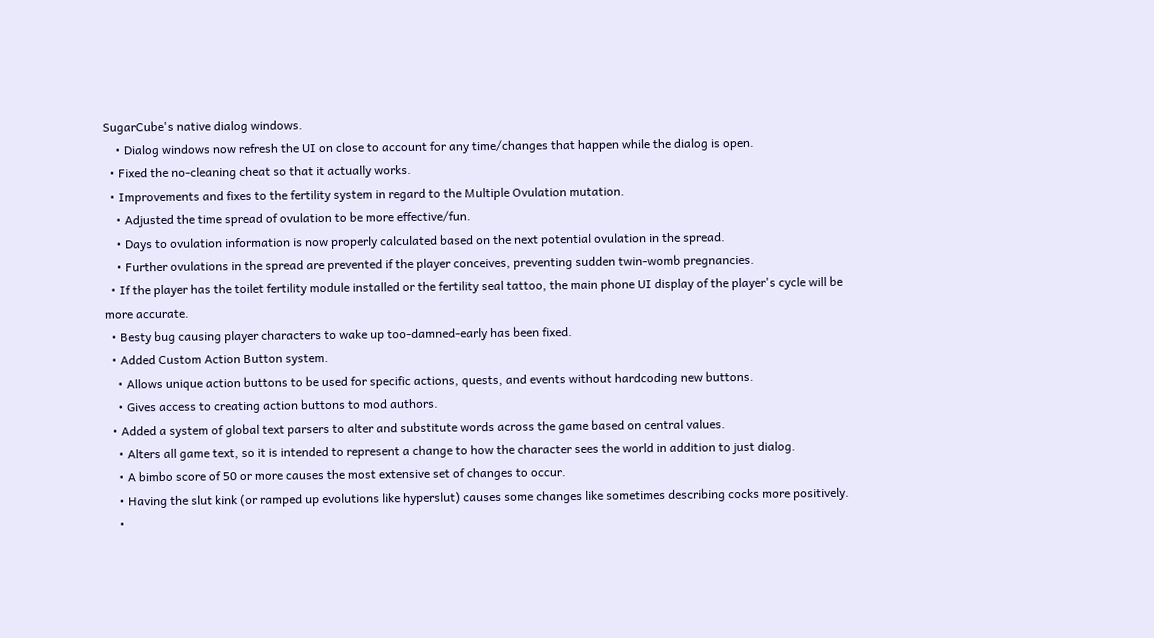SugarCube's native dialog windows.
    • Dialog windows now refresh the UI on close to account for any time/changes that happen while the dialog is open.
  • Fixed the no-cleaning cheat so that it actually works.
  • Improvements and fixes to the fertility system in regard to the Multiple Ovulation mutation.
    • Adjusted the time spread of ovulation to be more effective/fun.
    • Days to ovulation information is now properly calculated based on the next potential ovulation in the spread.
    • Further ovulations in the spread are prevented if the player conceives, preventing sudden twin-womb pregnancies.
  • If the player has the toilet fertility module installed or the fertility seal tattoo, the main phone UI display of the player's cycle will be more accurate.
  • Besty bug causing player characters to wake up too-damned-early has been fixed.
  • Added Custom Action Button system.
    • Allows unique action buttons to be used for specific actions, quests, and events without hardcoding new buttons.
    • Gives access to creating action buttons to mod authors.
  • Added a system of global text parsers to alter and substitute words across the game based on central values.
    • Alters all game text, so it is intended to represent a change to how the character sees the world in addition to just dialog.
    • A bimbo score of 50 or more causes the most extensive set of changes to occur.
    • Having the slut kink (or ramped up evolutions like hyperslut) causes some changes like sometimes describing cocks more positively.
    •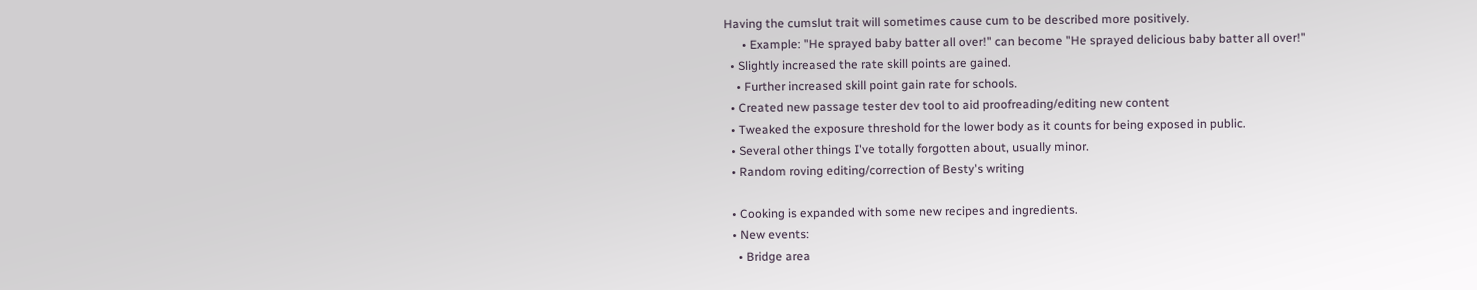Having the cumslut trait will sometimes cause cum to be described more positively.
      • Example: "He sprayed baby batter all over!" can become "He sprayed delicious baby batter all over!"
  • Slightly increased the rate skill points are gained.
    • Further increased skill point gain rate for schools.
  • Created new passage tester dev tool to aid proofreading/editing new content
  • Tweaked the exposure threshold for the lower body as it counts for being exposed in public.
  • Several other things I've totally forgotten about, usually minor.
  • Random roving editing/correction of Besty's writing

  • Cooking is expanded with some new recipes and ingredients.
  • New events:
    • Bridge area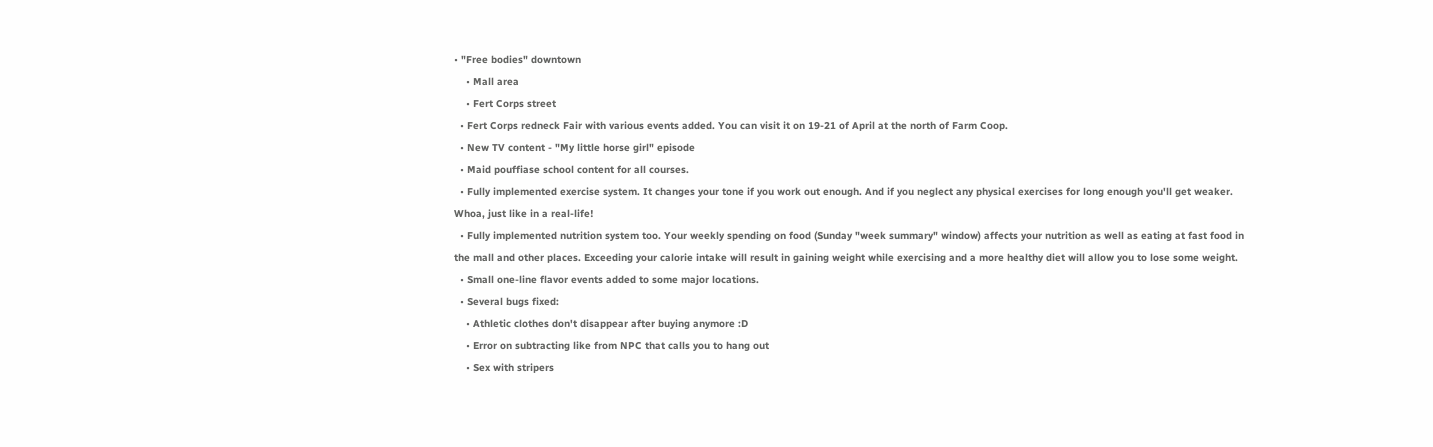• "Free bodies" downtown
    • Mall area
    • Fert Corps street
  • Fert Corps redneck Fair with various events added. You can visit it on 19-21 of April at the north of Farm Coop.
  • New TV content - "My little horse girl" episode
  • Maid pouffiase school content for all courses.
  • Fully implemented exercise system. It changes your tone if you work out enough. And if you neglect any physical exercises for long enough you'll get weaker. Whoa, just like in a real-life!
  • Fully implemented nutrition system too. Your weekly spending on food (Sunday "week summary" window) affects your nutrition as well as eating at fast food in the mall and other places. Exceeding your calorie intake will result in gaining weight while exercising and a more healthy diet will allow you to lose some weight.
  • Small one-line flavor events added to some major locations.
  • Several bugs fixed:
    • Athletic clothes don't disappear after buying anymore :D
    • Error on subtracting like from NPC that calls you to hang out
    • Sex with stripers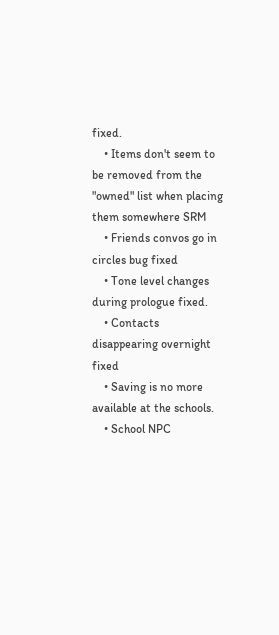fixed.
    • Items don't seem to be removed from the "owned" list when placing them somewhere SRM
    • Friends convos go in circles bug fixed
    • Tone level changes during prologue fixed.
    • Contacts disappearing overnight fixed
    • Saving is no more available at the schools.
    • School NPC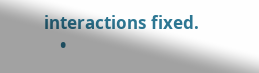interactions fixed.
    •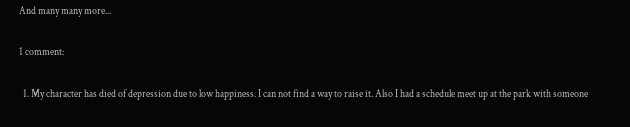And many many more...

1 comment:

  1. My character has died of depression due to low happiness. I can not find a way to raise it. Also I had a schedule meet up at the park with someone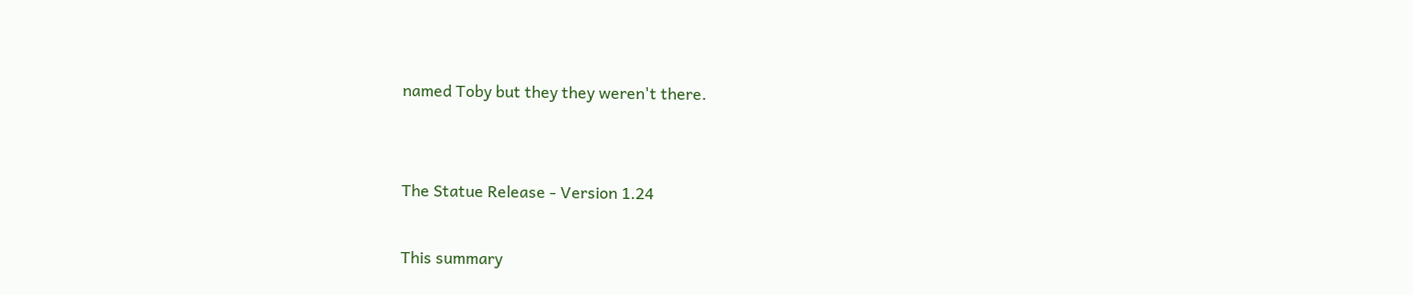named Toby but they they weren't there.


The Statue Release - Version 1.24

This summary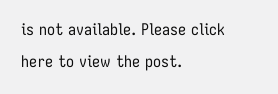is not available. Please click here to view the post.